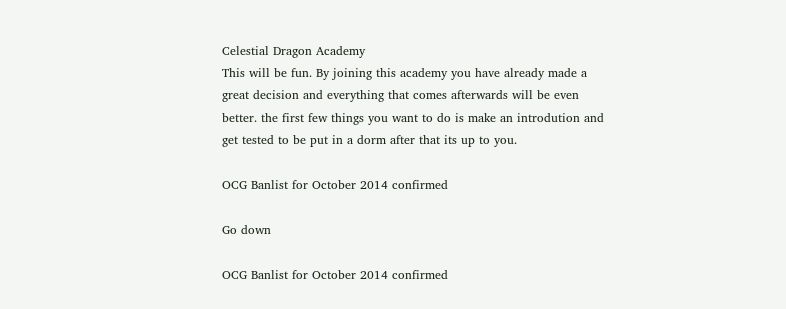Celestial Dragon Academy
This will be fun. By joining this academy you have already made a great decision and everything that comes afterwards will be even better. the first few things you want to do is make an introdution and get tested to be put in a dorm after that its up to you.

OCG Banlist for October 2014 confirmed

Go down

OCG Banlist for October 2014 confirmed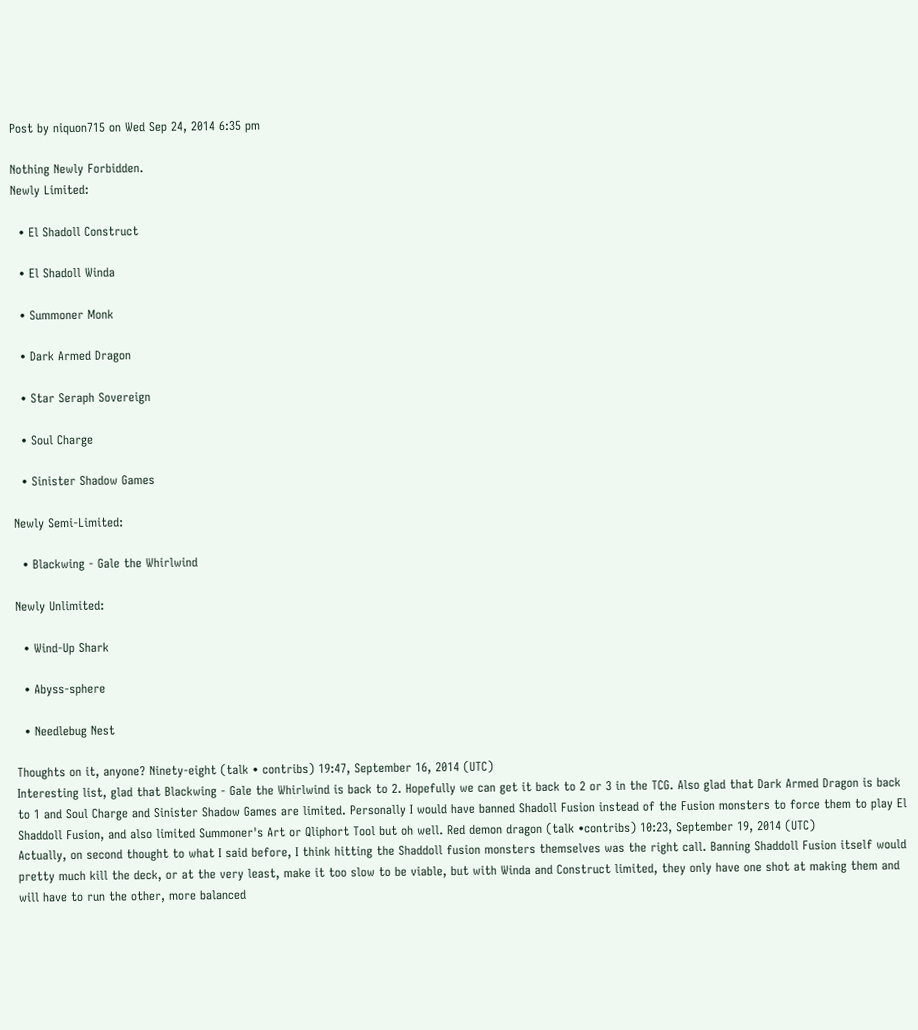Post by niquon715 on Wed Sep 24, 2014 6:35 pm

Nothing Newly Forbidden.
Newly Limited:

  • El Shadoll Construct

  • El Shadoll Winda

  • Summoner Monk

  • Dark Armed Dragon

  • Star Seraph Sovereign

  • Soul Charge

  • Sinister Shadow Games

Newly Semi-Limited:

  • Blackwing - Gale the Whirlwind

Newly Unlimited:

  • Wind-Up Shark

  • Abyss-sphere

  • Needlebug Nest

Thoughts on it, anyone? Ninety-eight (talk • contribs) 19:47, September 16, 2014 (UTC)
Interesting list, glad that Blackwing - Gale the Whirlwind is back to 2. Hopefully we can get it back to 2 or 3 in the TCG. Also glad that Dark Armed Dragon is back to 1 and Soul Charge and Sinister Shadow Games are limited. Personally I would have banned Shadoll Fusion instead of the Fusion monsters to force them to play El Shaddoll Fusion, and also limited Summoner's Art or Qliphort Tool but oh well. Red demon dragon (talk •contribs) 10:23, September 19, 2014 (UTC)
Actually, on second thought to what I said before, I think hitting the Shaddoll fusion monsters themselves was the right call. Banning Shaddoll Fusion itself would pretty much kill the deck, or at the very least, make it too slow to be viable, but with Winda and Construct limited, they only have one shot at making them and will have to run the other, more balanced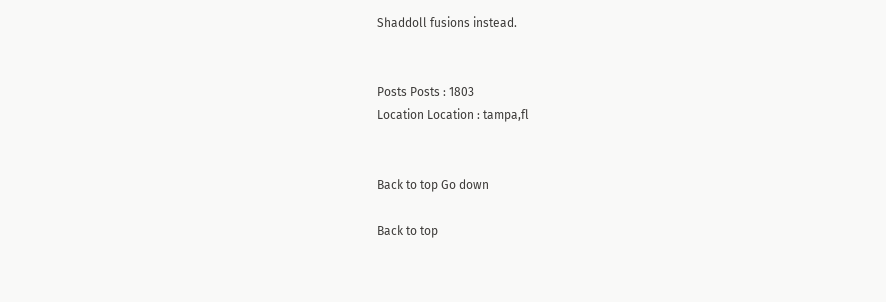Shaddoll fusions instead.


Posts Posts : 1803
Location Location : tampa,fl


Back to top Go down

Back to top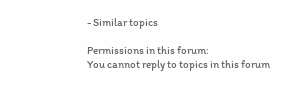- Similar topics

Permissions in this forum:
You cannot reply to topics in this forum